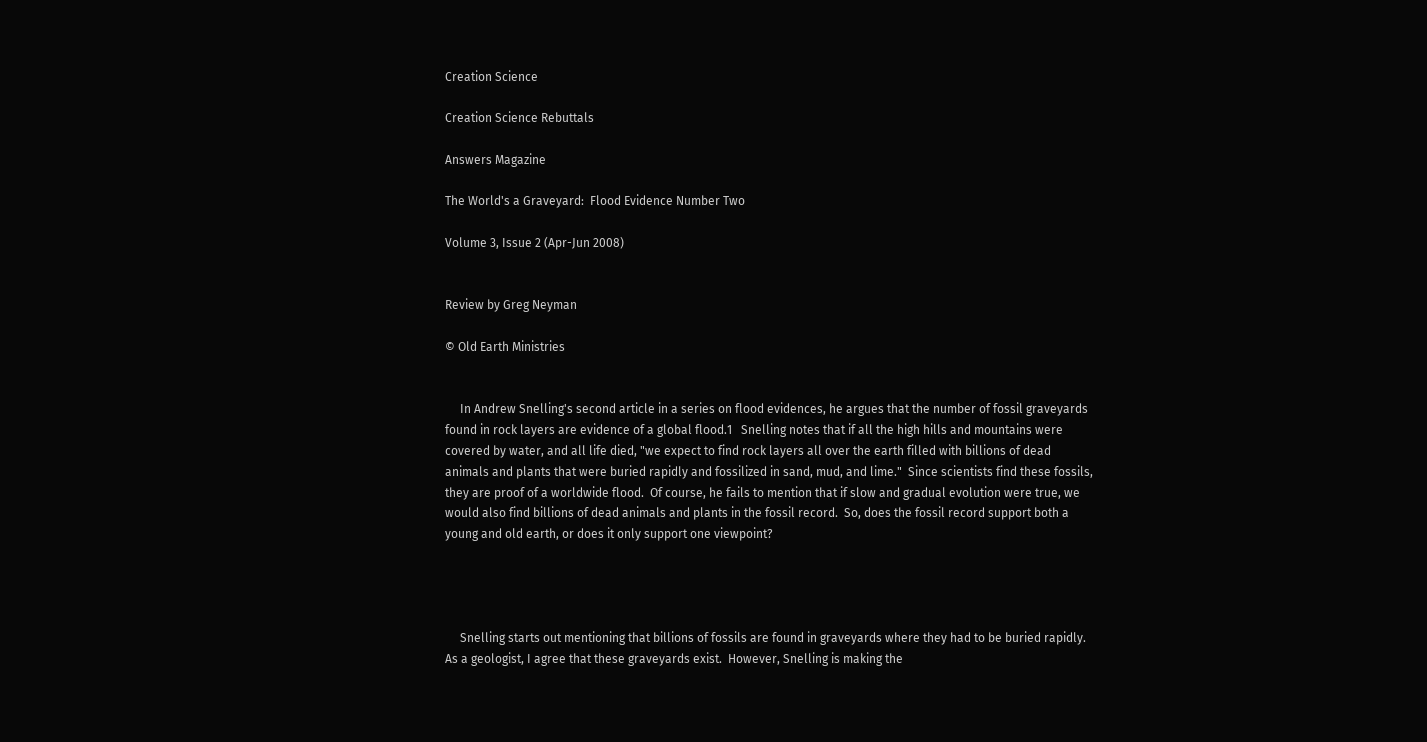Creation Science

Creation Science Rebuttals

Answers Magazine

The World's a Graveyard:  Flood Evidence Number Two

Volume 3, Issue 2 (Apr-Jun 2008)


Review by Greg Neyman

© Old Earth Ministries


     In Andrew Snelling's second article in a series on flood evidences, he argues that the number of fossil graveyards found in rock layers are evidence of a global flood.1   Snelling notes that if all the high hills and mountains were covered by water, and all life died, "we expect to find rock layers all over the earth filled with billions of dead animals and plants that were buried rapidly and fossilized in sand, mud, and lime."  Since scientists find these fossils, they are proof of a worldwide flood.  Of course, he fails to mention that if slow and gradual evolution were true, we would also find billions of dead animals and plants in the fossil record.  So, does the fossil record support both a young and old earth, or does it only support one viewpoint?




     Snelling starts out mentioning that billions of fossils are found in graveyards where they had to be buried rapidly.  As a geologist, I agree that these graveyards exist.  However, Snelling is making the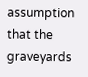assumption that the graveyards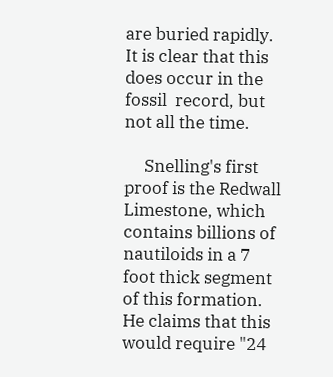are buried rapidly.  It is clear that this does occur in the fossil  record, but not all the time.

     Snelling's first proof is the Redwall Limestone, which contains billions of nautiloids in a 7 foot thick segment of this formation.  He claims that this would require "24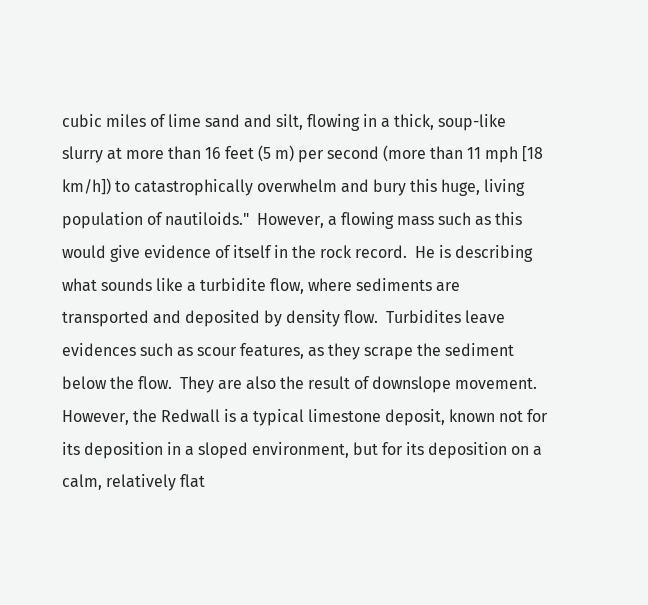cubic miles of lime sand and silt, flowing in a thick, soup-like slurry at more than 16 feet (5 m) per second (more than 11 mph [18 km/h]) to catastrophically overwhelm and bury this huge, living population of nautiloids."  However, a flowing mass such as this would give evidence of itself in the rock record.  He is describing what sounds like a turbidite flow, where sediments are transported and deposited by density flow.  Turbidites leave evidences such as scour features, as they scrape the sediment below the flow.  They are also the result of downslope movement.  However, the Redwall is a typical limestone deposit, known not for its deposition in a sloped environment, but for its deposition on a calm, relatively flat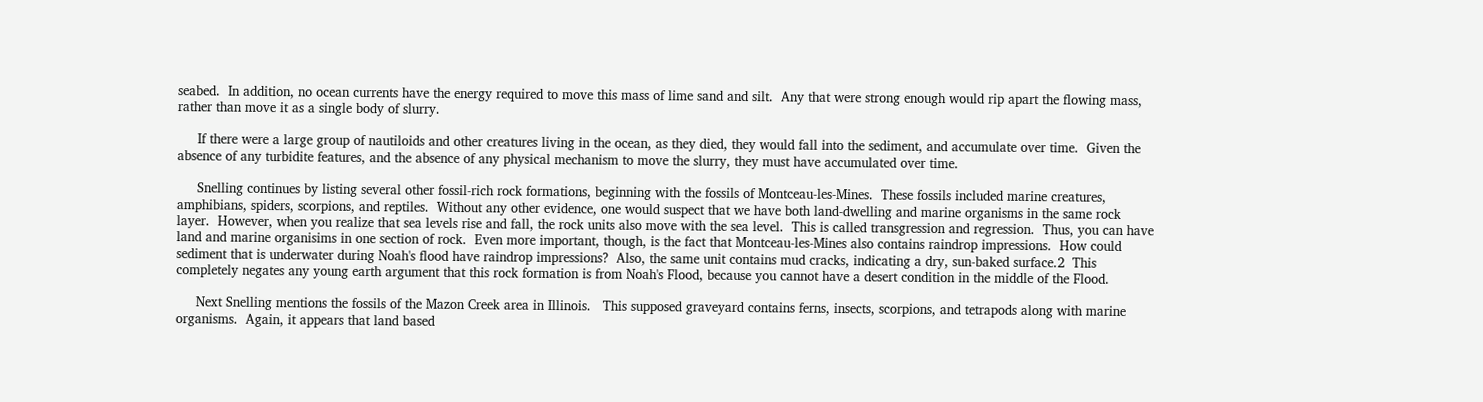seabed.  In addition, no ocean currents have the energy required to move this mass of lime sand and silt.  Any that were strong enough would rip apart the flowing mass, rather than move it as a single body of slurry.

     If there were a large group of nautiloids and other creatures living in the ocean, as they died, they would fall into the sediment, and accumulate over time.  Given the absence of any turbidite features, and the absence of any physical mechanism to move the slurry, they must have accumulated over time.

     Snelling continues by listing several other fossil-rich rock formations, beginning with the fossils of Montceau-les-Mines.  These fossils included marine creatures, amphibians, spiders, scorpions, and reptiles.  Without any other evidence, one would suspect that we have both land-dwelling and marine organisms in the same rock layer.  However, when you realize that sea levels rise and fall, the rock units also move with the sea level.  This is called transgression and regression.  Thus, you can have land and marine organisims in one section of rock.  Even more important, though, is the fact that Montceau-les-Mines also contains raindrop impressions.  How could sediment that is underwater during Noah's flood have raindrop impressions?  Also, the same unit contains mud cracks, indicating a dry, sun-baked surface.2  This completely negates any young earth argument that this rock formation is from Noah's Flood, because you cannot have a desert condition in the middle of the Flood.

     Next Snelling mentions the fossils of the Mazon Creek area in Illinois.   This supposed graveyard contains ferns, insects, scorpions, and tetrapods along with marine organisms.  Again, it appears that land based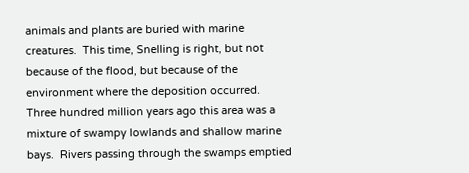animals and plants are buried with marine creatures.  This time, Snelling is right, but not because of the flood, but because of the environment where the deposition occurred.  Three hundred million years ago this area was a mixture of swampy lowlands and shallow marine bays.  Rivers passing through the swamps emptied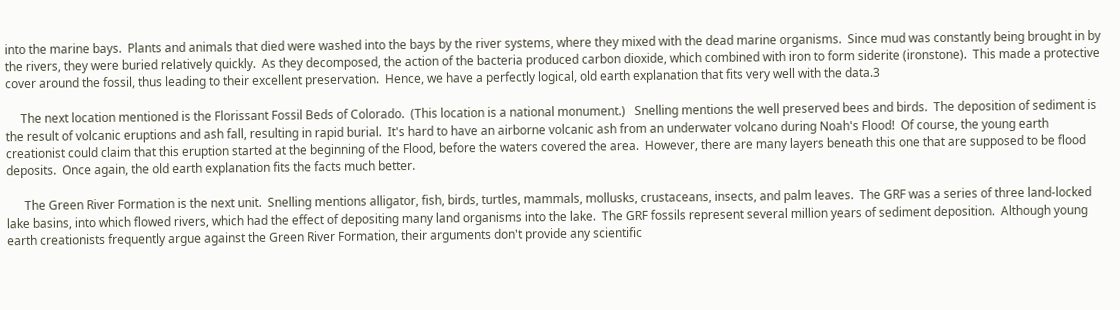into the marine bays.  Plants and animals that died were washed into the bays by the river systems, where they mixed with the dead marine organisms.  Since mud was constantly being brought in by the rivers, they were buried relatively quickly.  As they decomposed, the action of the bacteria produced carbon dioxide, which combined with iron to form siderite (ironstone).  This made a protective cover around the fossil, thus leading to their excellent preservation.  Hence, we have a perfectly logical, old earth explanation that fits very well with the data.3

     The next location mentioned is the Florissant Fossil Beds of Colorado.  (This location is a national monument.)   Snelling mentions the well preserved bees and birds.  The deposition of sediment is the result of volcanic eruptions and ash fall, resulting in rapid burial.  It's hard to have an airborne volcanic ash from an underwater volcano during Noah's Flood!  Of course, the young earth creationist could claim that this eruption started at the beginning of the Flood, before the waters covered the area.  However, there are many layers beneath this one that are supposed to be flood deposits.  Once again, the old earth explanation fits the facts much better.

      The Green River Formation is the next unit.  Snelling mentions alligator, fish, birds, turtles, mammals, mollusks, crustaceans, insects, and palm leaves.  The GRF was a series of three land-locked lake basins, into which flowed rivers, which had the effect of depositing many land organisms into the lake.  The GRF fossils represent several million years of sediment deposition.  Although young earth creationists frequently argue against the Green River Formation, their arguments don't provide any scientific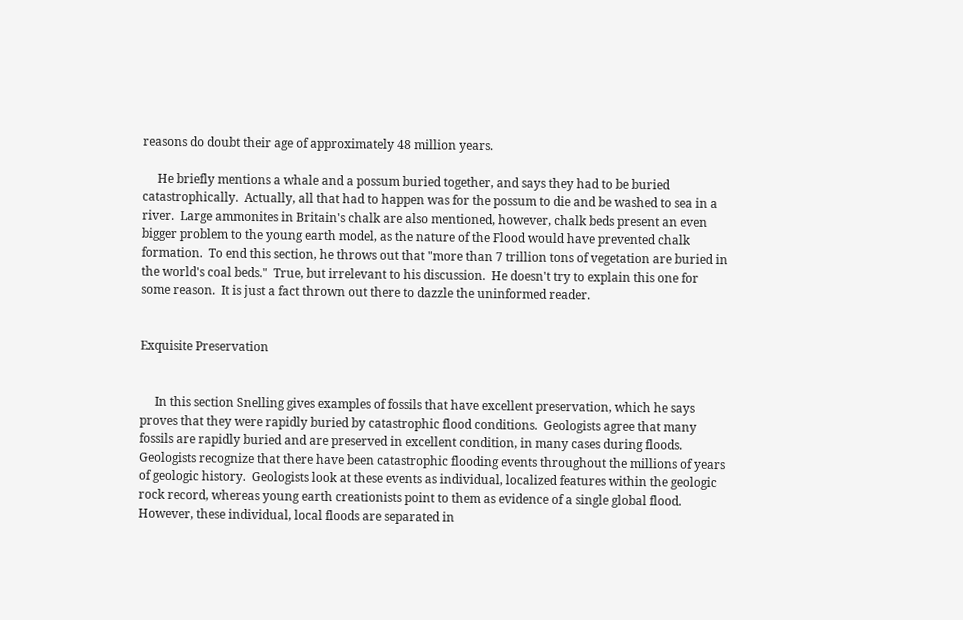reasons do doubt their age of approximately 48 million years.

     He briefly mentions a whale and a possum buried together, and says they had to be buried catastrophically.  Actually, all that had to happen was for the possum to die and be washed to sea in a river.  Large ammonites in Britain's chalk are also mentioned, however, chalk beds present an even bigger problem to the young earth model, as the nature of the Flood would have prevented chalk formation.  To end this section, he throws out that "more than 7 trillion tons of vegetation are buried in the world's coal beds."  True, but irrelevant to his discussion.  He doesn't try to explain this one for some reason.  It is just a fact thrown out there to dazzle the uninformed reader.


Exquisite Preservation


     In this section Snelling gives examples of fossils that have excellent preservation, which he says proves that they were rapidly buried by catastrophic flood conditions.  Geologists agree that many fossils are rapidly buried and are preserved in excellent condition, in many cases during floods.  Geologists recognize that there have been catastrophic flooding events throughout the millions of years of geologic history.  Geologists look at these events as individual, localized features within the geologic rock record, whereas young earth creationists point to them as evidence of a single global flood.  However, these individual, local floods are separated in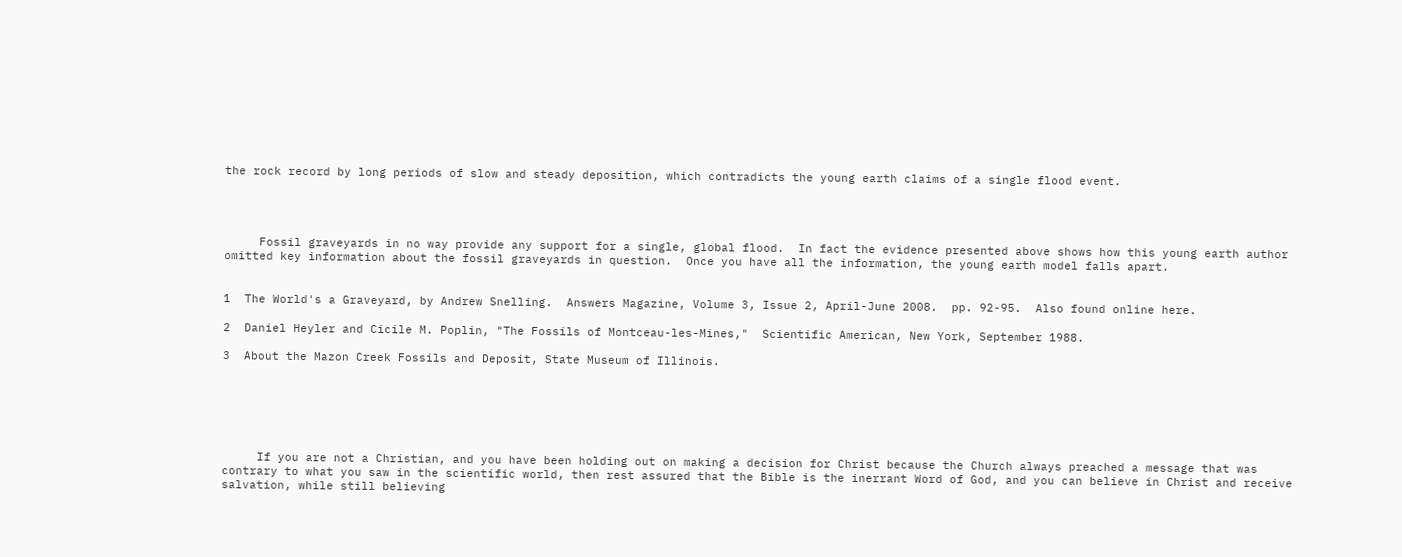the rock record by long periods of slow and steady deposition, which contradicts the young earth claims of a single flood event.




     Fossil graveyards in no way provide any support for a single, global flood.  In fact the evidence presented above shows how this young earth author omitted key information about the fossil graveyards in question.  Once you have all the information, the young earth model falls apart.


1  The World's a Graveyard, by Andrew Snelling.  Answers Magazine, Volume 3, Issue 2, April-June 2008.  pp. 92-95.  Also found online here.

2  Daniel Heyler and Cicile M. Poplin, "The Fossils of Montceau-les-Mines,"  Scientific American, New York, September 1988.

3  About the Mazon Creek Fossils and Deposit, State Museum of Illinois.






     If you are not a Christian, and you have been holding out on making a decision for Christ because the Church always preached a message that was contrary to what you saw in the scientific world, then rest assured that the Bible is the inerrant Word of God, and you can believe in Christ and receive salvation, while still believing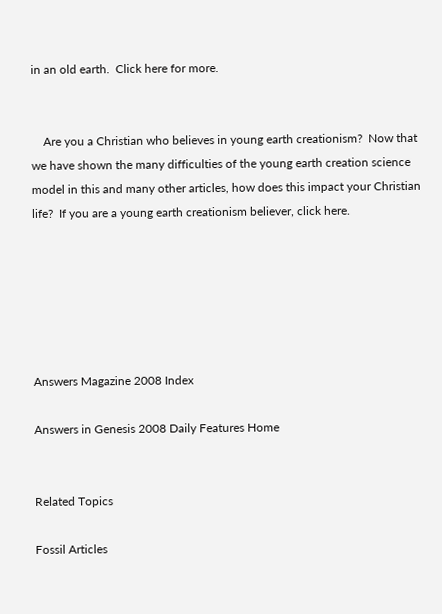in an old earth.  Click here for more.


    Are you a Christian who believes in young earth creationism?  Now that we have shown the many difficulties of the young earth creation science model in this and many other articles, how does this impact your Christian life?  If you are a young earth creationism believer, click here.






Answers Magazine 2008 Index

Answers in Genesis 2008 Daily Features Home


Related Topics

Fossil Articles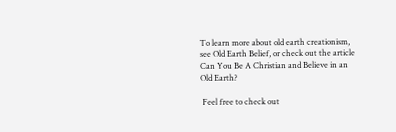To learn more about old earth creationism, see Old Earth Belief, or check out the article Can You Be A Christian and Believe in an Old Earth?

 Feel free to check out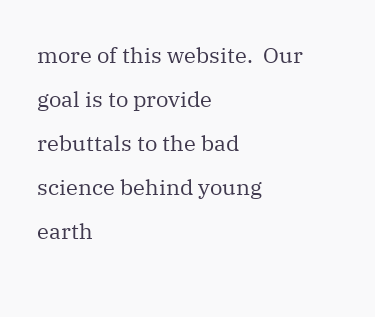more of this website.  Our goal is to provide rebuttals to the bad science behind young earth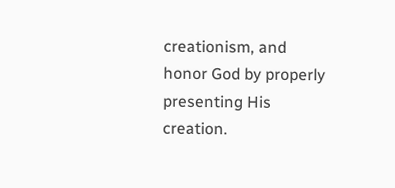creationism, and honor God by properly presenting His creation.